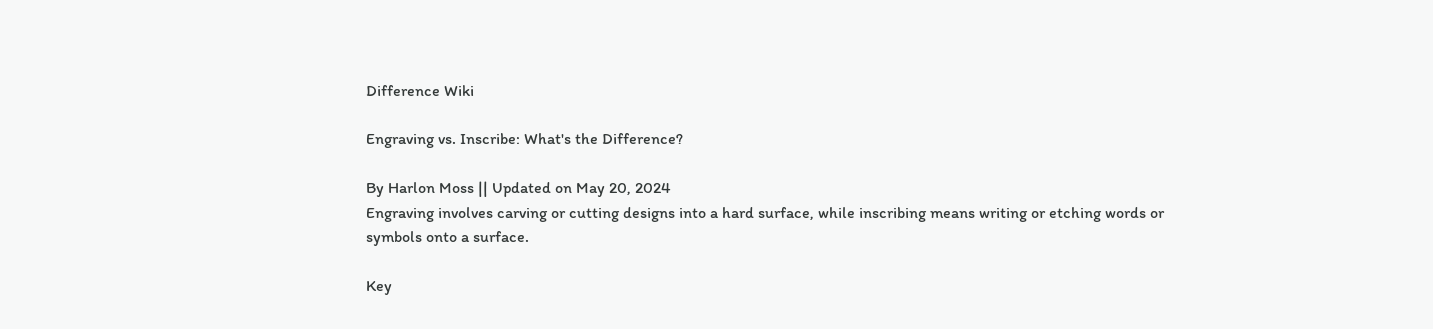Difference Wiki

Engraving vs. Inscribe: What's the Difference?

By Harlon Moss || Updated on May 20, 2024
Engraving involves carving or cutting designs into a hard surface, while inscribing means writing or etching words or symbols onto a surface.

Key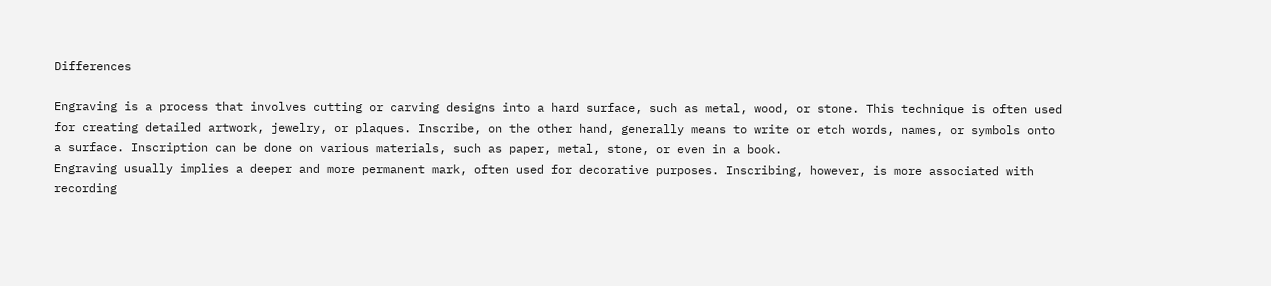Differences

Engraving is a process that involves cutting or carving designs into a hard surface, such as metal, wood, or stone. This technique is often used for creating detailed artwork, jewelry, or plaques. Inscribe, on the other hand, generally means to write or etch words, names, or symbols onto a surface. Inscription can be done on various materials, such as paper, metal, stone, or even in a book.
Engraving usually implies a deeper and more permanent mark, often used for decorative purposes. Inscribing, however, is more associated with recording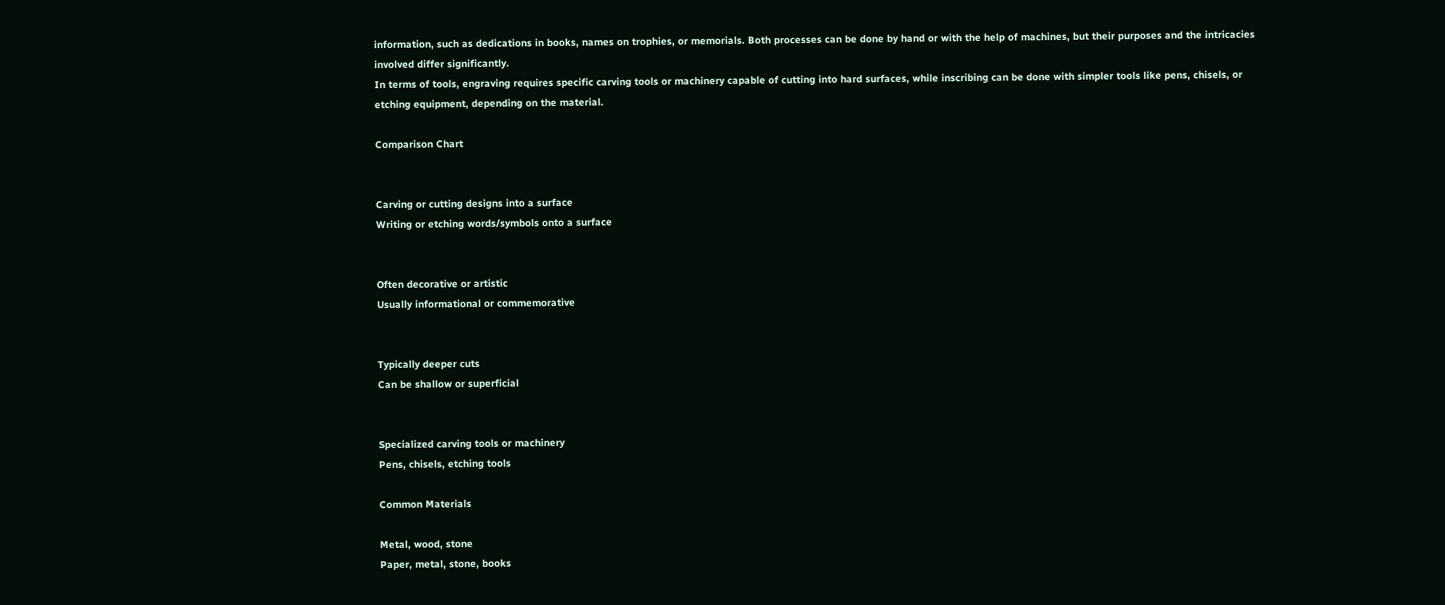information, such as dedications in books, names on trophies, or memorials. Both processes can be done by hand or with the help of machines, but their purposes and the intricacies involved differ significantly.
In terms of tools, engraving requires specific carving tools or machinery capable of cutting into hard surfaces, while inscribing can be done with simpler tools like pens, chisels, or etching equipment, depending on the material.

Comparison Chart


Carving or cutting designs into a surface
Writing or etching words/symbols onto a surface


Often decorative or artistic
Usually informational or commemorative


Typically deeper cuts
Can be shallow or superficial


Specialized carving tools or machinery
Pens, chisels, etching tools

Common Materials

Metal, wood, stone
Paper, metal, stone, books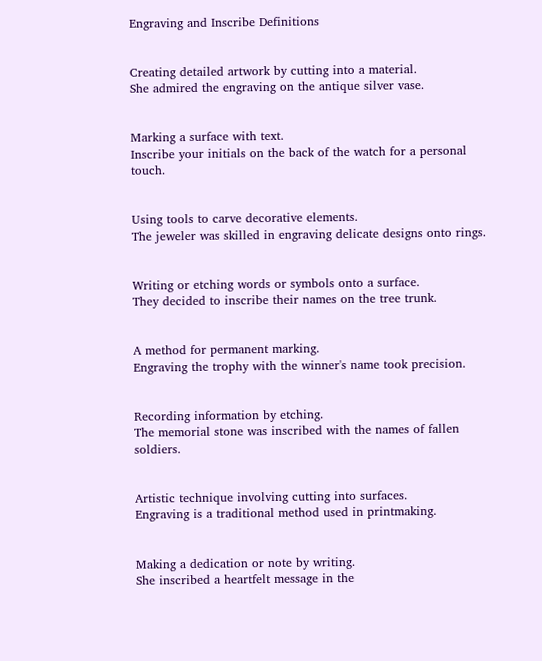Engraving and Inscribe Definitions


Creating detailed artwork by cutting into a material.
She admired the engraving on the antique silver vase.


Marking a surface with text.
Inscribe your initials on the back of the watch for a personal touch.


Using tools to carve decorative elements.
The jeweler was skilled in engraving delicate designs onto rings.


Writing or etching words or symbols onto a surface.
They decided to inscribe their names on the tree trunk.


A method for permanent marking.
Engraving the trophy with the winner's name took precision.


Recording information by etching.
The memorial stone was inscribed with the names of fallen soldiers.


Artistic technique involving cutting into surfaces.
Engraving is a traditional method used in printmaking.


Making a dedication or note by writing.
She inscribed a heartfelt message in the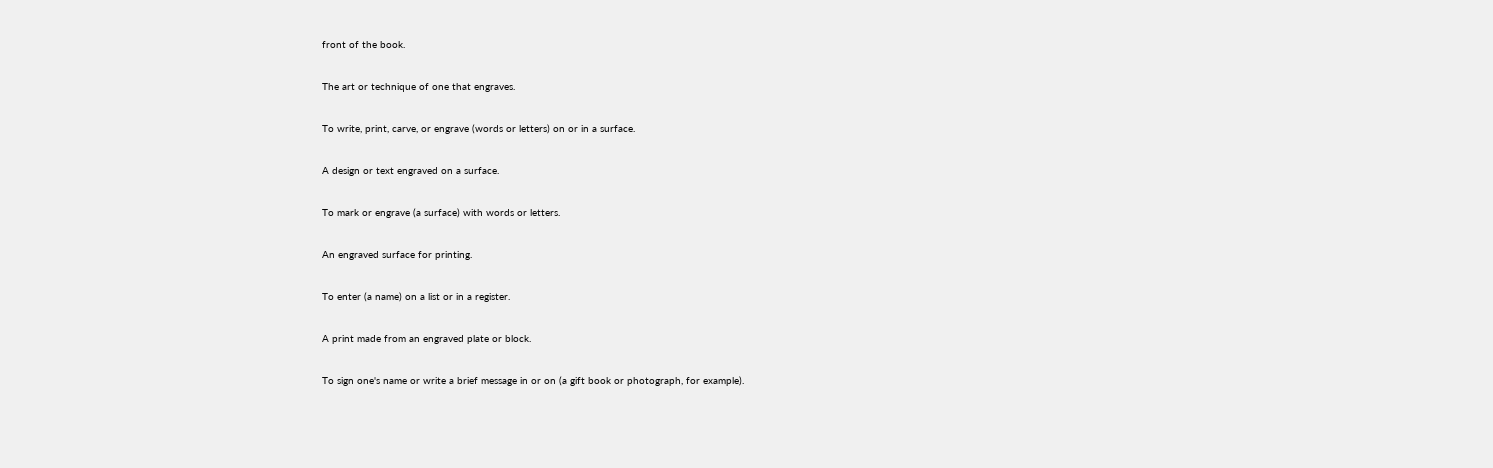front of the book.


The art or technique of one that engraves.


To write, print, carve, or engrave (words or letters) on or in a surface.


A design or text engraved on a surface.


To mark or engrave (a surface) with words or letters.


An engraved surface for printing.


To enter (a name) on a list or in a register.


A print made from an engraved plate or block.


To sign one's name or write a brief message in or on (a gift book or photograph, for example).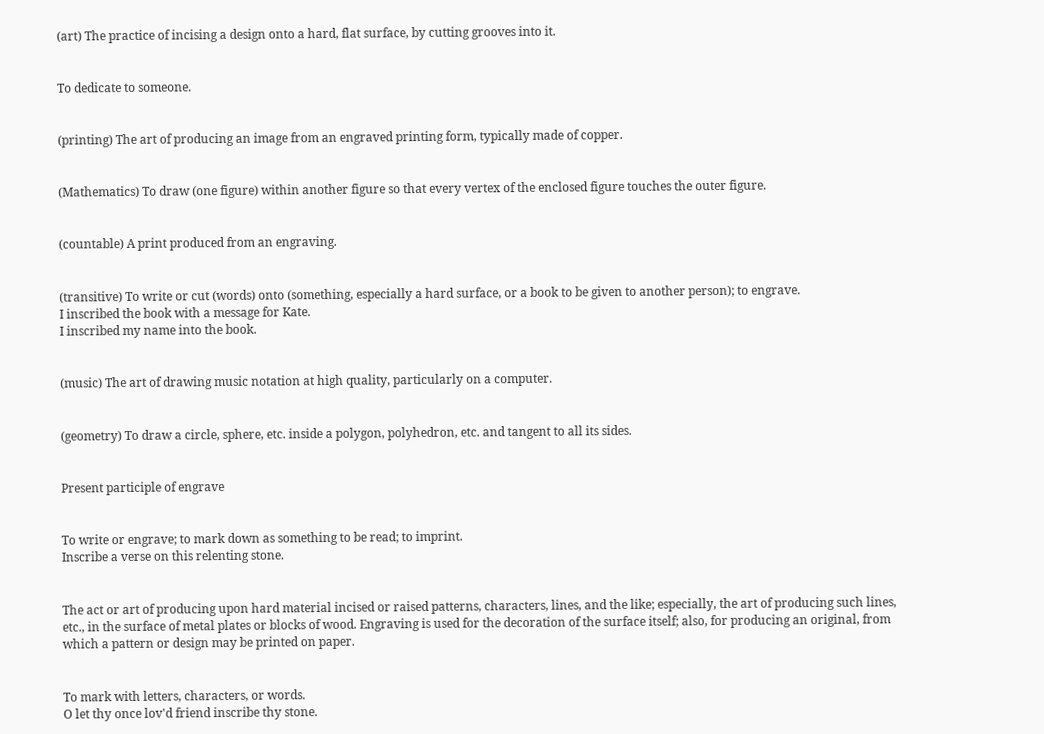(art) The practice of incising a design onto a hard, flat surface, by cutting grooves into it.


To dedicate to someone.


(printing) The art of producing an image from an engraved printing form, typically made of copper.


(Mathematics) To draw (one figure) within another figure so that every vertex of the enclosed figure touches the outer figure.


(countable) A print produced from an engraving.


(transitive) To write or cut (words) onto (something, especially a hard surface, or a book to be given to another person); to engrave.
I inscribed the book with a message for Kate.
I inscribed my name into the book.


(music) The art of drawing music notation at high quality, particularly on a computer.


(geometry) To draw a circle, sphere, etc. inside a polygon, polyhedron, etc. and tangent to all its sides.


Present participle of engrave


To write or engrave; to mark down as something to be read; to imprint.
Inscribe a verse on this relenting stone.


The act or art of producing upon hard material incised or raised patterns, characters, lines, and the like; especially, the art of producing such lines, etc., in the surface of metal plates or blocks of wood. Engraving is used for the decoration of the surface itself; also, for producing an original, from which a pattern or design may be printed on paper.


To mark with letters, characters, or words.
O let thy once lov'd friend inscribe thy stone.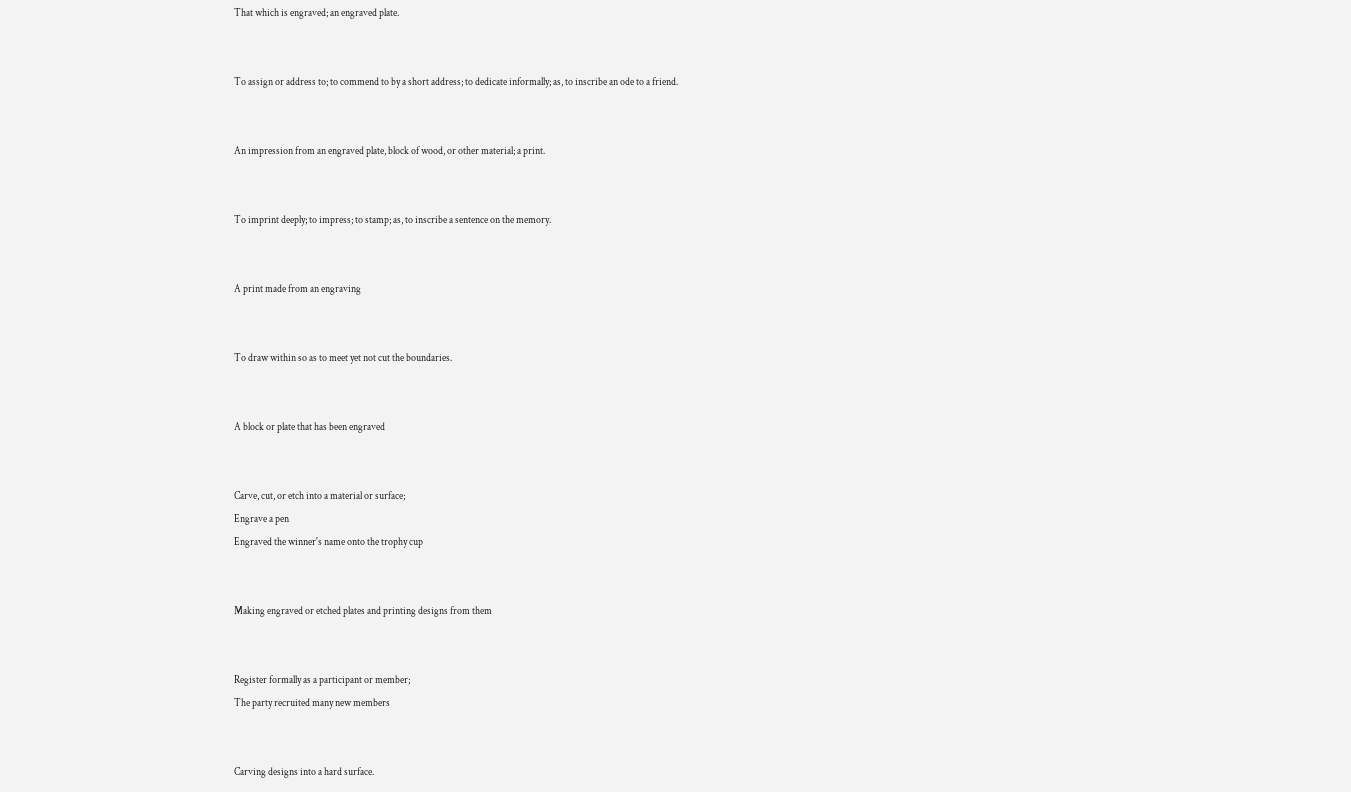That which is engraved; an engraved plate.


To assign or address to; to commend to by a short address; to dedicate informally; as, to inscribe an ode to a friend.


An impression from an engraved plate, block of wood, or other material; a print.


To imprint deeply; to impress; to stamp; as, to inscribe a sentence on the memory.


A print made from an engraving


To draw within so as to meet yet not cut the boundaries.


A block or plate that has been engraved


Carve, cut, or etch into a material or surface;
Engrave a pen
Engraved the winner's name onto the trophy cup


Making engraved or etched plates and printing designs from them


Register formally as a participant or member;
The party recruited many new members


Carving designs into a hard surface.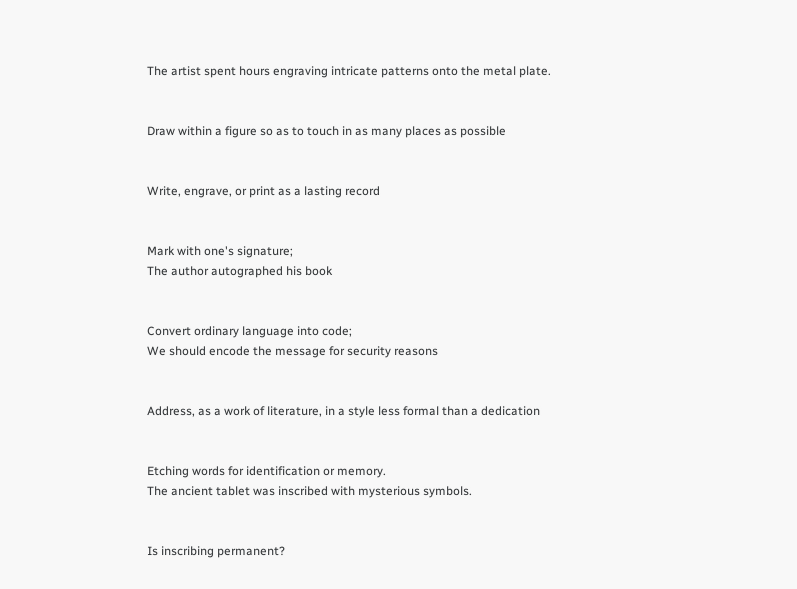The artist spent hours engraving intricate patterns onto the metal plate.


Draw within a figure so as to touch in as many places as possible


Write, engrave, or print as a lasting record


Mark with one's signature;
The author autographed his book


Convert ordinary language into code;
We should encode the message for security reasons


Address, as a work of literature, in a style less formal than a dedication


Etching words for identification or memory.
The ancient tablet was inscribed with mysterious symbols.


Is inscribing permanent?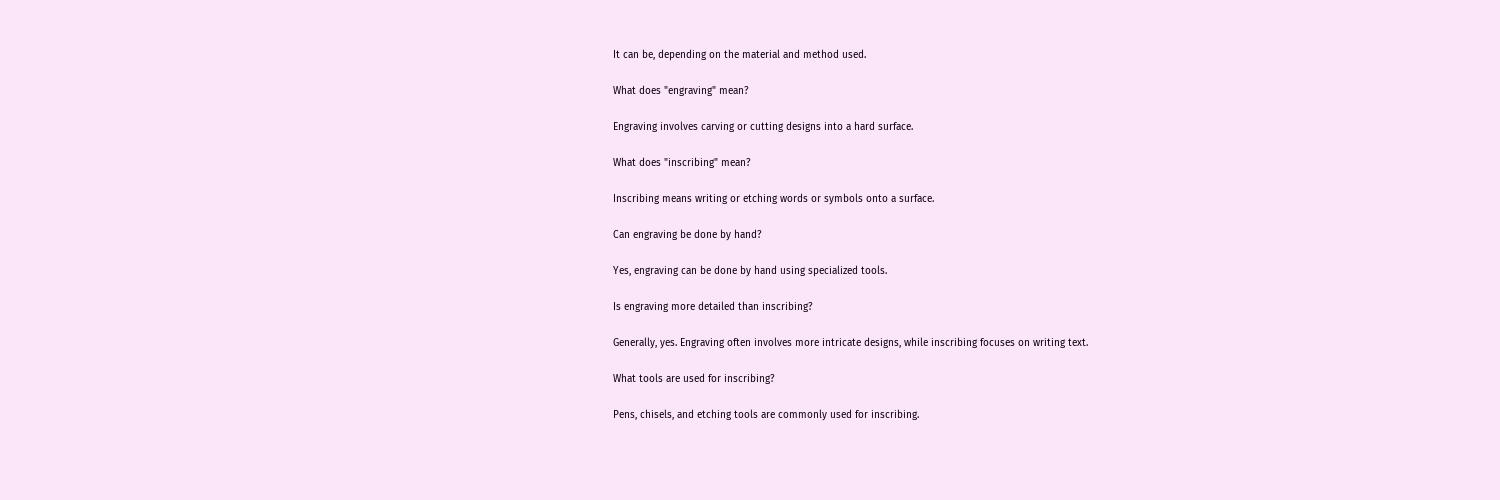It can be, depending on the material and method used.

What does "engraving" mean?

Engraving involves carving or cutting designs into a hard surface.

What does "inscribing" mean?

Inscribing means writing or etching words or symbols onto a surface.

Can engraving be done by hand?

Yes, engraving can be done by hand using specialized tools.

Is engraving more detailed than inscribing?

Generally, yes. Engraving often involves more intricate designs, while inscribing focuses on writing text.

What tools are used for inscribing?

Pens, chisels, and etching tools are commonly used for inscribing.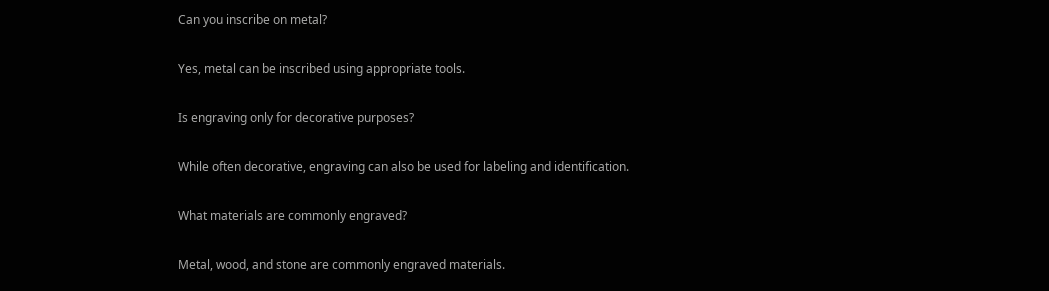Can you inscribe on metal?

Yes, metal can be inscribed using appropriate tools.

Is engraving only for decorative purposes?

While often decorative, engraving can also be used for labeling and identification.

What materials are commonly engraved?

Metal, wood, and stone are commonly engraved materials.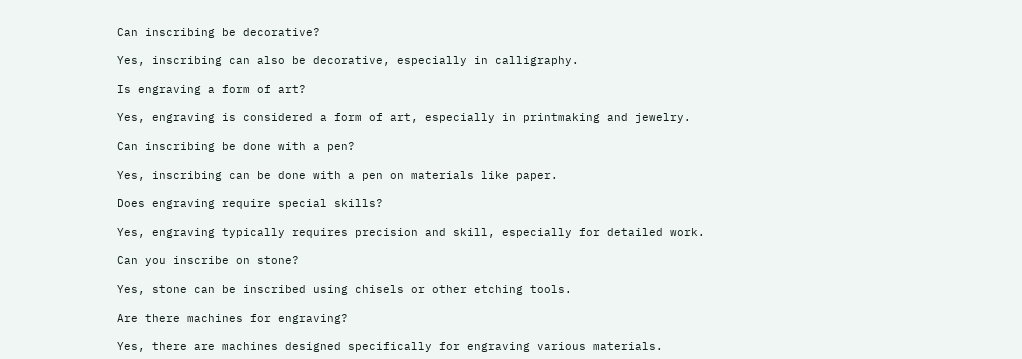Can inscribing be decorative?

Yes, inscribing can also be decorative, especially in calligraphy.

Is engraving a form of art?

Yes, engraving is considered a form of art, especially in printmaking and jewelry.

Can inscribing be done with a pen?

Yes, inscribing can be done with a pen on materials like paper.

Does engraving require special skills?

Yes, engraving typically requires precision and skill, especially for detailed work.

Can you inscribe on stone?

Yes, stone can be inscribed using chisels or other etching tools.

Are there machines for engraving?

Yes, there are machines designed specifically for engraving various materials.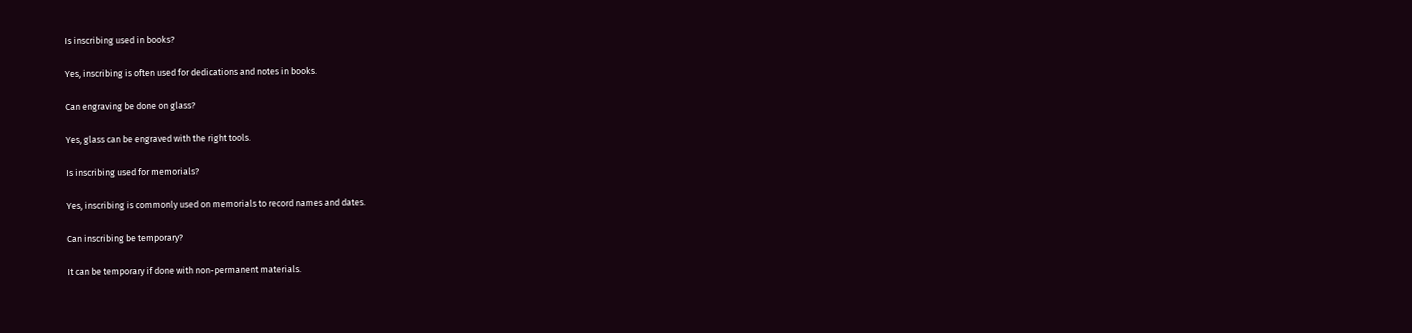Is inscribing used in books?

Yes, inscribing is often used for dedications and notes in books.

Can engraving be done on glass?

Yes, glass can be engraved with the right tools.

Is inscribing used for memorials?

Yes, inscribing is commonly used on memorials to record names and dates.

Can inscribing be temporary?

It can be temporary if done with non-permanent materials.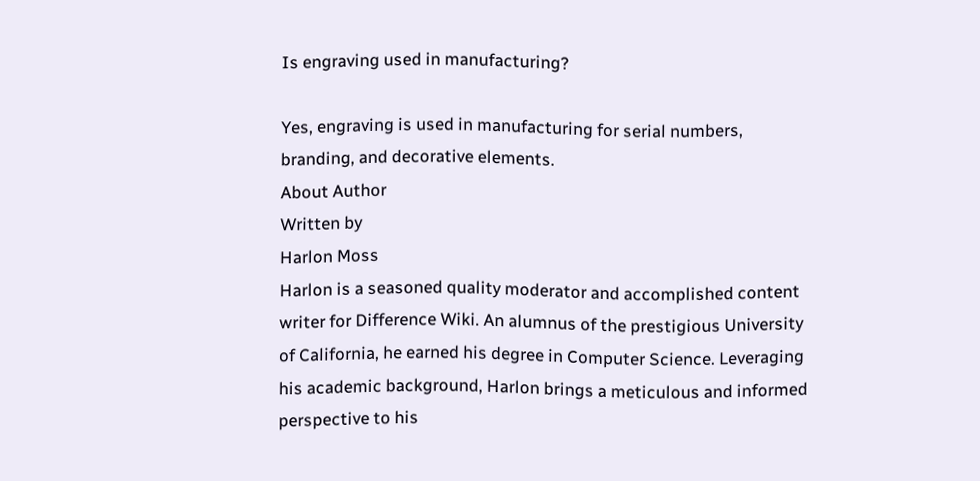Is engraving used in manufacturing?

Yes, engraving is used in manufacturing for serial numbers, branding, and decorative elements.
About Author
Written by
Harlon Moss
Harlon is a seasoned quality moderator and accomplished content writer for Difference Wiki. An alumnus of the prestigious University of California, he earned his degree in Computer Science. Leveraging his academic background, Harlon brings a meticulous and informed perspective to his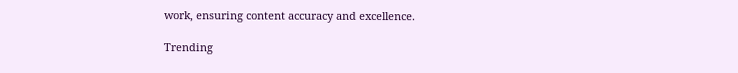work, ensuring content accuracy and excellence.

Trending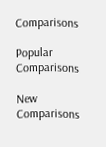Comparisons

Popular Comparisons

New Comparisons